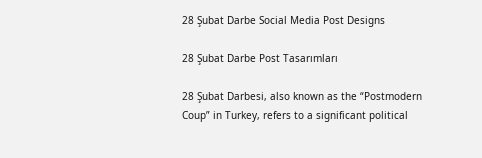28 Şubat Darbe Social Media Post Designs

28 Şubat Darbe Post Tasarımları

28 Şubat Darbesi, also known as the “Postmodern Coup” in Turkey, refers to a significant political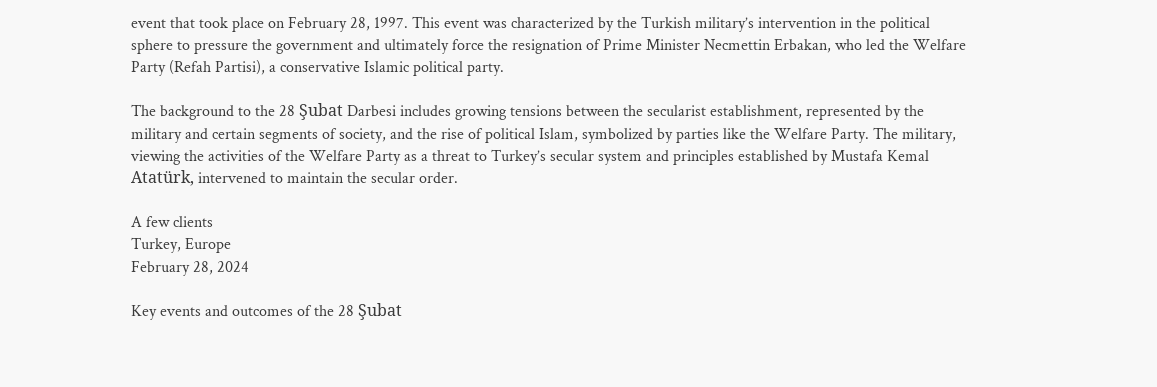event that took place on February 28, 1997. This event was characterized by the Turkish military’s intervention in the political sphere to pressure the government and ultimately force the resignation of Prime Minister Necmettin Erbakan, who led the Welfare Party (Refah Partisi), a conservative Islamic political party.

The background to the 28 Şubat Darbesi includes growing tensions between the secularist establishment, represented by the military and certain segments of society, and the rise of political Islam, symbolized by parties like the Welfare Party. The military, viewing the activities of the Welfare Party as a threat to Turkey’s secular system and principles established by Mustafa Kemal Atatürk, intervened to maintain the secular order.

A few clients
Turkey, Europe
February 28, 2024

Key events and outcomes of the 28 Şubat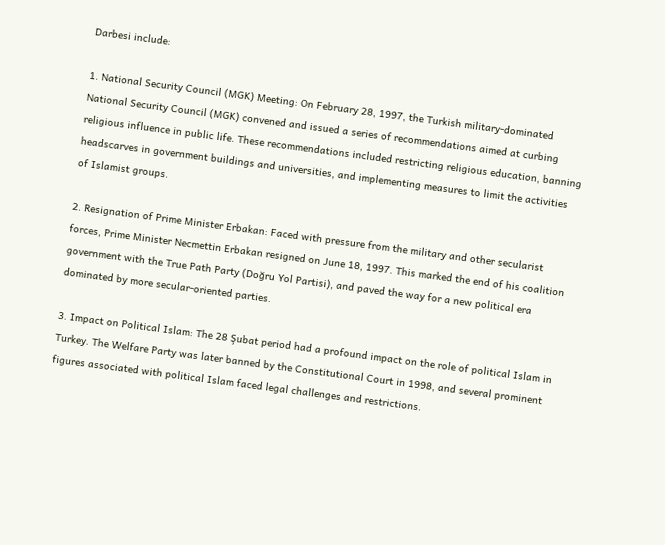Darbesi include:

1. National Security Council (MGK) Meeting: On February 28, 1997, the Turkish military-dominated National Security Council (MGK) convened and issued a series of recommendations aimed at curbing religious influence in public life. These recommendations included restricting religious education, banning headscarves in government buildings and universities, and implementing measures to limit the activities of Islamist groups.

2. Resignation of Prime Minister Erbakan: Faced with pressure from the military and other secularist forces, Prime Minister Necmettin Erbakan resigned on June 18, 1997. This marked the end of his coalition government with the True Path Party (Doğru Yol Partisi), and paved the way for a new political era dominated by more secular-oriented parties.

3. Impact on Political Islam: The 28 Şubat period had a profound impact on the role of political Islam in Turkey. The Welfare Party was later banned by the Constitutional Court in 1998, and several prominent figures associated with political Islam faced legal challenges and restrictions.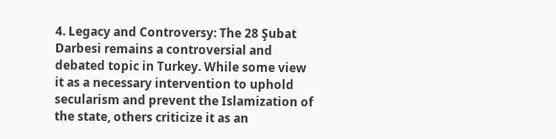4. Legacy and Controversy: The 28 Şubat Darbesi remains a controversial and debated topic in Turkey. While some view it as a necessary intervention to uphold secularism and prevent the Islamization of the state, others criticize it as an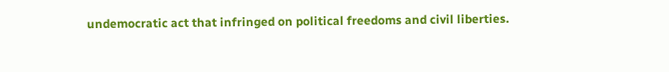undemocratic act that infringed on political freedoms and civil liberties.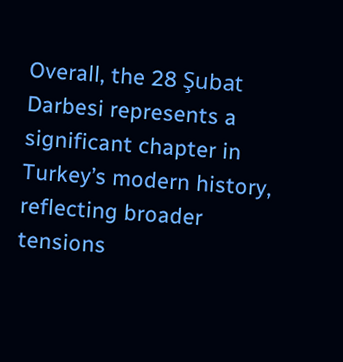Overall, the 28 Şubat Darbesi represents a significant chapter in Turkey’s modern history, reflecting broader tensions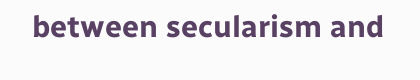between secularism and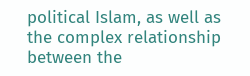political Islam, as well as the complex relationship between the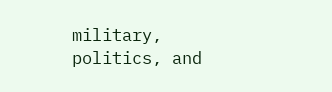military, politics, and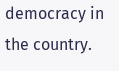democracy in the country.